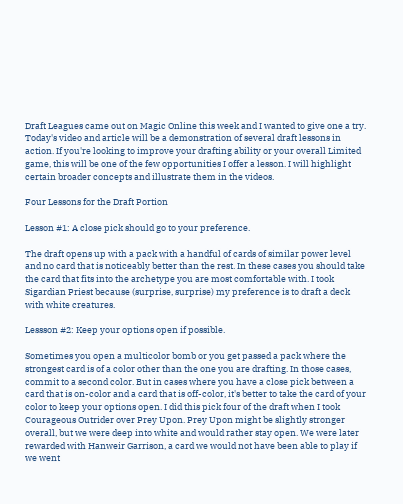Draft Leagues came out on Magic Online this week and I wanted to give one a try. Today's video and article will be a demonstration of several draft lessons in action. If you're looking to improve your drafting ability or your overall Limited game, this will be one of the few opportunities I offer a lesson. I will highlight certain broader concepts and illustrate them in the videos.

Four Lessons for the Draft Portion

Lesson #1: A close pick should go to your preference.

The draft opens up with a pack with a handful of cards of similar power level and no card that is noticeably better than the rest. In these cases you should take the card that fits into the archetype you are most comfortable with. I took Sigardian Priest because (surprise, surprise) my preference is to draft a deck with white creatures.

Lessson #2: Keep your options open if possible.

Sometimes you open a multicolor bomb or you get passed a pack where the strongest card is of a color other than the one you are drafting. In those cases, commit to a second color. But in cases where you have a close pick between a card that is on-color and a card that is off-color, it's better to take the card of your color to keep your options open. I did this pick four of the draft when I took Courageous Outrider over Prey Upon. Prey Upon might be slightly stronger overall, but we were deep into white and would rather stay open. We were later rewarded with Hanweir Garrison, a card we would not have been able to play if we went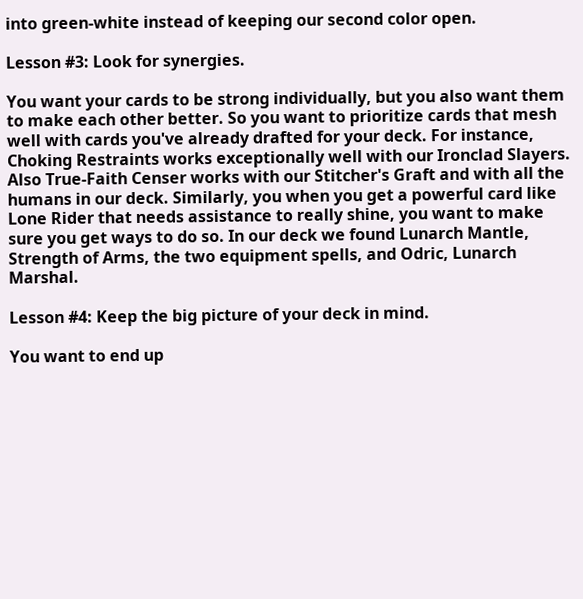into green-white instead of keeping our second color open.

Lesson #3: Look for synergies.

You want your cards to be strong individually, but you also want them to make each other better. So you want to prioritize cards that mesh well with cards you've already drafted for your deck. For instance, Choking Restraints works exceptionally well with our Ironclad Slayers. Also True-Faith Censer works with our Stitcher's Graft and with all the humans in our deck. Similarly, you when you get a powerful card like Lone Rider that needs assistance to really shine, you want to make sure you get ways to do so. In our deck we found Lunarch Mantle, Strength of Arms, the two equipment spells, and Odric, Lunarch Marshal.

Lesson #4: Keep the big picture of your deck in mind.

You want to end up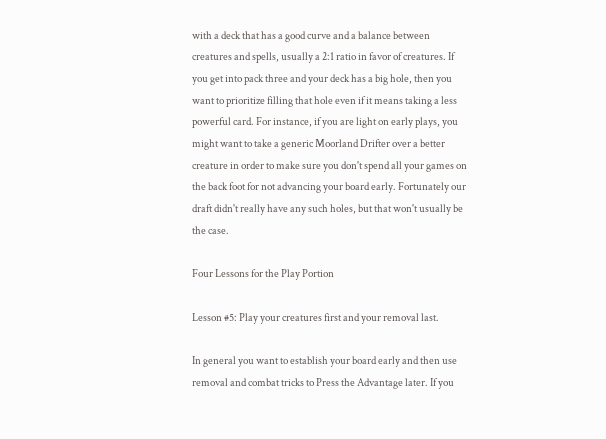with a deck that has a good curve and a balance between creatures and spells, usually a 2:1 ratio in favor of creatures. If you get into pack three and your deck has a big hole, then you want to prioritize filling that hole even if it means taking a less powerful card. For instance, if you are light on early plays, you might want to take a generic Moorland Drifter over a better creature in order to make sure you don't spend all your games on the back foot for not advancing your board early. Fortunately our draft didn't really have any such holes, but that won't usually be the case.

Four Lessons for the Play Portion

Lesson #5: Play your creatures first and your removal last.

In general you want to establish your board early and then use removal and combat tricks to Press the Advantage later. If you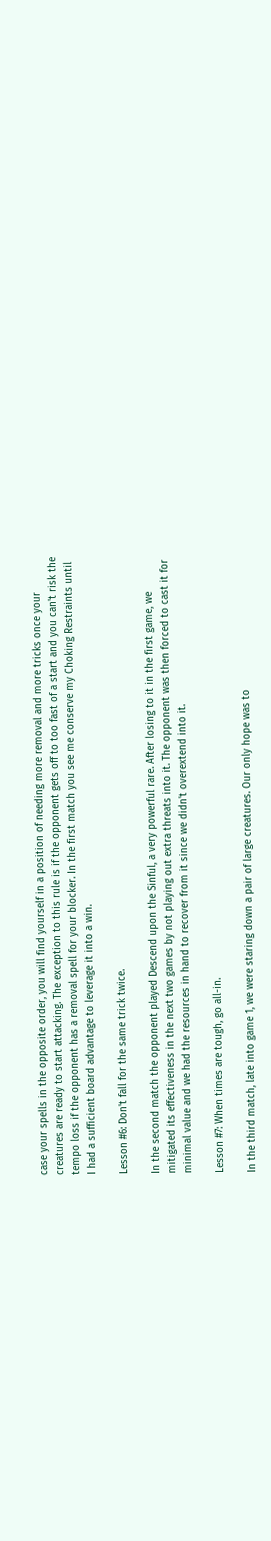case your spells in the opposite order, you will find yourself in a position of needing more removal and more tricks once your creatures are ready to start attacking. The exception to this rule is if the opponent gets off to too fast of a start and you can't risk the tempo loss if the opponent has a removal spell for your blocker. In the first match you see me conserve my Choking Restraints until I had a sufficient board advantage to leverage it into a win.

Lesson #6: Don't fall for the same trick twice.

In the second match the opponent played Descend upon the Sinful, a very powerful rare. After losing to it in the first game, we mitigated its effectiveness in the next two games by not playing out extra threats into it. The opponent was then forced to cast it for minimal value and we had the resources in hand to recover from it since we didn't overextend into it.

Lesson #7: When times are tough, go all-in.

In the third match, late into game 1, we were staring down a pair of large creatures. Our only hope was to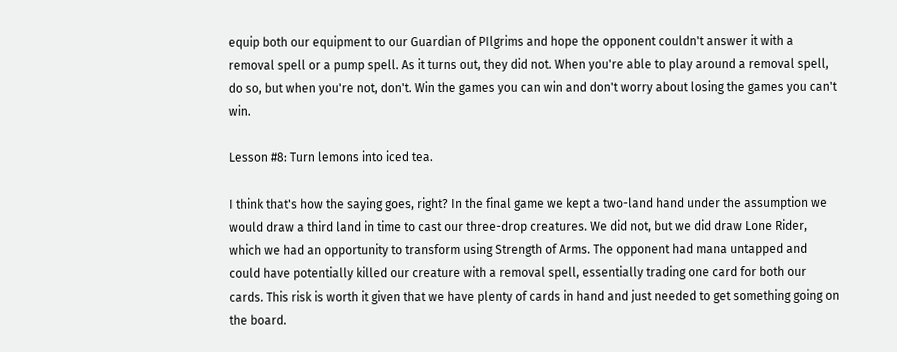equip both our equipment to our Guardian of PIlgrims and hope the opponent couldn't answer it with a removal spell or a pump spell. As it turns out, they did not. When you're able to play around a removal spell, do so, but when you're not, don't. Win the games you can win and don't worry about losing the games you can't win.

Lesson #8: Turn lemons into iced tea.

I think that's how the saying goes, right? In the final game we kept a two-land hand under the assumption we would draw a third land in time to cast our three-drop creatures. We did not, but we did draw Lone Rider, which we had an opportunity to transform using Strength of Arms. The opponent had mana untapped and could have potentially killed our creature with a removal spell, essentially trading one card for both our cards. This risk is worth it given that we have plenty of cards in hand and just needed to get something going on the board.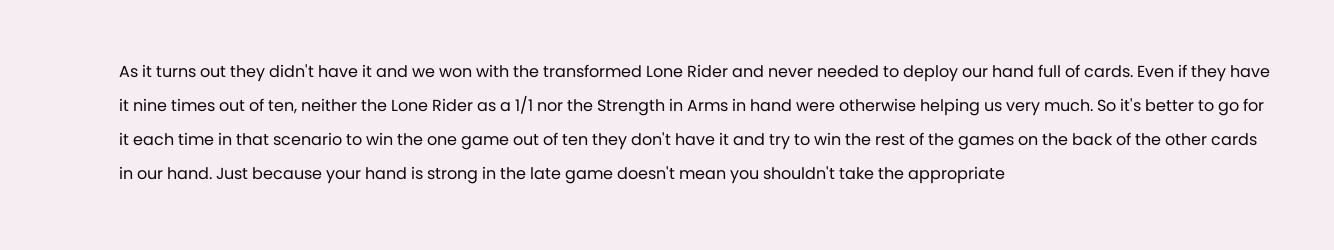As it turns out they didn't have it and we won with the transformed Lone Rider and never needed to deploy our hand full of cards. Even if they have it nine times out of ten, neither the Lone Rider as a 1/1 nor the Strength in Arms in hand were otherwise helping us very much. So it's better to go for it each time in that scenario to win the one game out of ten they don't have it and try to win the rest of the games on the back of the other cards in our hand. Just because your hand is strong in the late game doesn't mean you shouldn't take the appropriate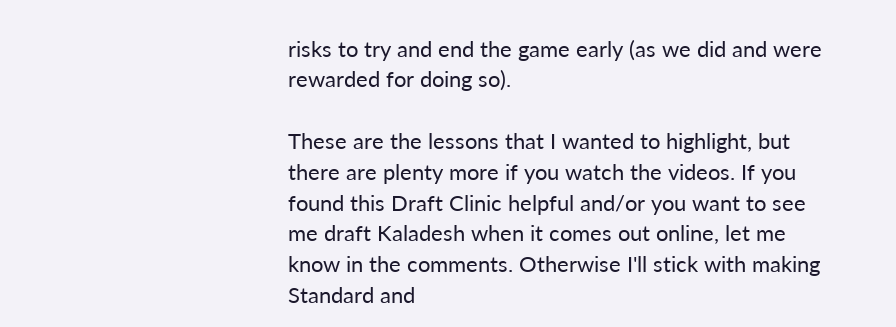risks to try and end the game early (as we did and were rewarded for doing so).

These are the lessons that I wanted to highlight, but there are plenty more if you watch the videos. If you found this Draft Clinic helpful and/or you want to see me draft Kaladesh when it comes out online, let me know in the comments. Otherwise I'll stick with making Standard and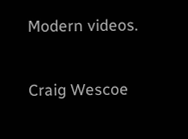Modern videos.

Craig Wescoe